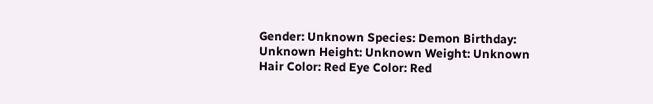Gender: Unknown Species: Demon Birthday: Unknown Height: Unknown Weight: Unknown Hair Color: Red Eye Color: Red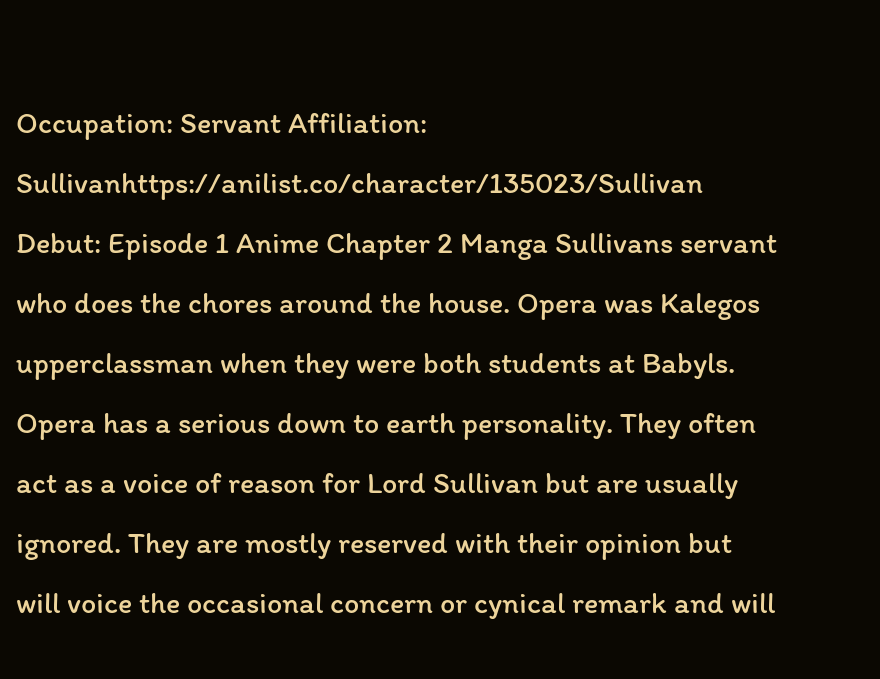Occupation: Servant Affiliation: Sullivanhttps://anilist.co/character/135023/Sullivan Debut: Episode 1 Anime Chapter 2 Manga Sullivans servant who does the chores around the house. Opera was Kalegos upperclassman when they were both students at Babyls. Opera has a serious down to earth personality. They often act as a voice of reason for Lord Sullivan but are usually ignored. They are mostly reserved with their opinion but will voice the occasional concern or cynical remark and will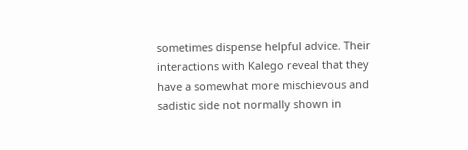sometimes dispense helpful advice. Their interactions with Kalego reveal that they have a somewhat more mischievous and sadistic side not normally shown in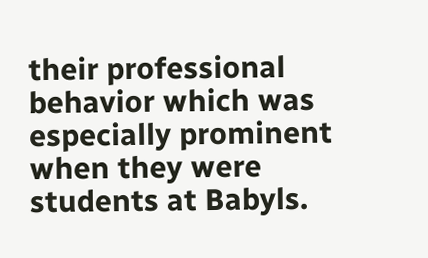their professional behavior which was especially prominent when they were students at Babyls.